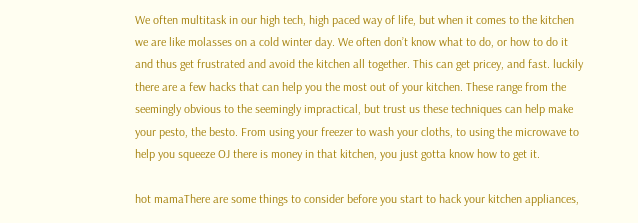We often multitask in our high tech, high paced way of life, but when it comes to the kitchen we are like molasses on a cold winter day. We often don’t know what to do, or how to do it and thus get frustrated and avoid the kitchen all together. This can get pricey, and fast. luckily there are a few hacks that can help you the most out of your kitchen. These range from the seemingly obvious to the seemingly impractical, but trust us these techniques can help make your pesto, the besto. From using your freezer to wash your cloths, to using the microwave to help you squeeze OJ there is money in that kitchen, you just gotta know how to get it.

hot mamaThere are some things to consider before you start to hack your kitchen appliances,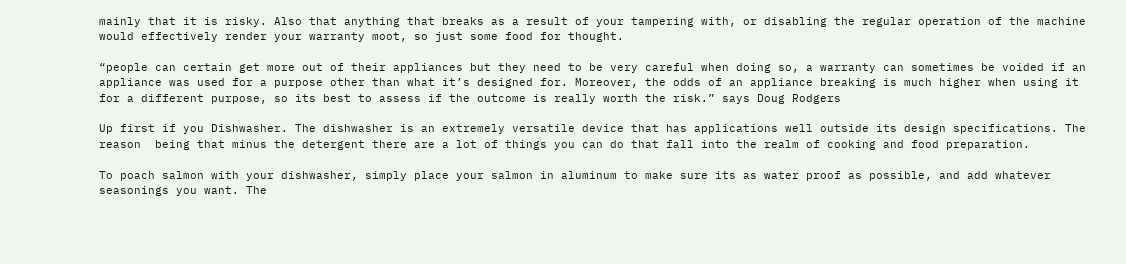mainly that it is risky. Also that anything that breaks as a result of your tampering with, or disabling the regular operation of the machine would effectively render your warranty moot, so just some food for thought.

“people can certain get more out of their appliances but they need to be very careful when doing so, a warranty can sometimes be voided if an appliance was used for a purpose other than what it’s designed for. Moreover, the odds of an appliance breaking is much higher when using it for a different purpose, so its best to assess if the outcome is really worth the risk.” says Doug Rodgers

Up first if you Dishwasher. The dishwasher is an extremely versatile device that has applications well outside its design specifications. The reason  being that minus the detergent there are a lot of things you can do that fall into the realm of cooking and food preparation.

To poach salmon with your dishwasher, simply place your salmon in aluminum to make sure its as water proof as possible, and add whatever seasonings you want. The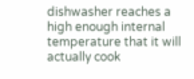dishwasher reaches a high enough internal temperature that it will actually cook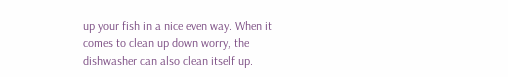up your fish in a nice even way. When it comes to clean up down worry, the dishwasher can also clean itself up.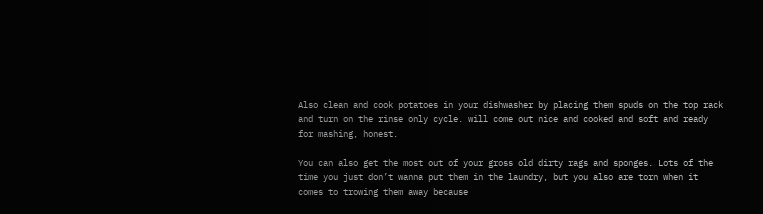Also clean and cook potatoes in your dishwasher by placing them spuds on the top rack and turn on the rinse only cycle. will come out nice and cooked and soft and ready for mashing, honest.

You can also get the most out of your gross old dirty rags and sponges. Lots of the time you just don’t wanna put them in the laundry, but you also are torn when it comes to trowing them away because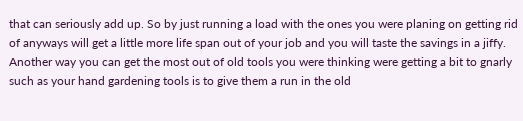that can seriously add up. So by just running a load with the ones you were planing on getting rid of anyways will get a little more life span out of your job and you will taste the savings in a jiffy. Another way you can get the most out of old tools you were thinking were getting a bit to gnarly such as your hand gardening tools is to give them a run in the old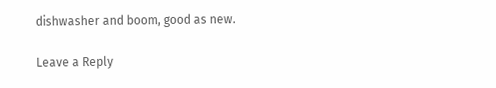dishwasher and boom, good as new.

Leave a Reply